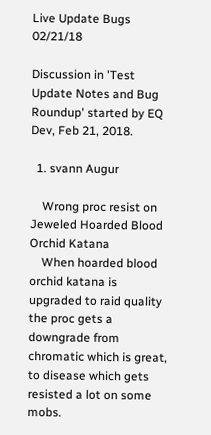Live Update Bugs 02/21/18

Discussion in 'Test Update Notes and Bug Roundup' started by EQ Dev, Feb 21, 2018.

  1. svann Augur

    Wrong proc resist on Jeweled Hoarded Blood Orchid Katana
    When hoarded blood orchid katana is upgraded to raid quality the proc gets a downgrade from chromatic which is great, to disease which gets resisted a lot on some mobs.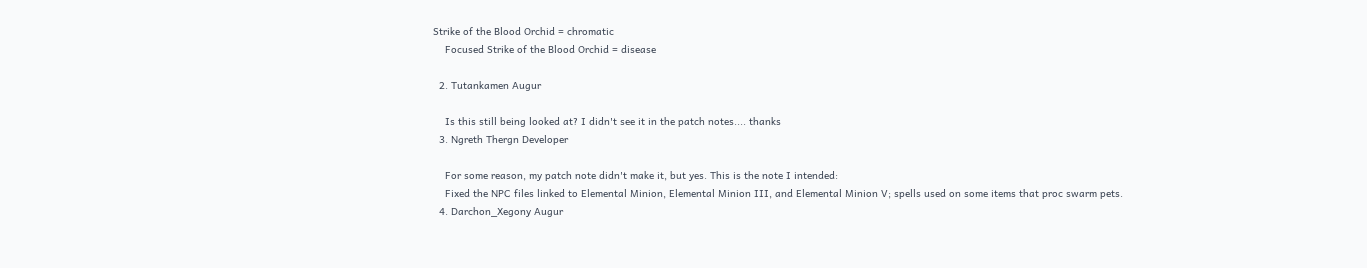Strike of the Blood Orchid = chromatic
    Focused Strike of the Blood Orchid = disease

  2. Tutankamen Augur

    Is this still being looked at? I didn't see it in the patch notes.... thanks
  3. Ngreth Thergn Developer

    For some reason, my patch note didn't make it, but yes. This is the note I intended:
    Fixed the NPC files linked to Elemental Minion, Elemental Minion III, and Elemental Minion V; spells used on some items that proc swarm pets.
  4. Darchon_Xegony Augur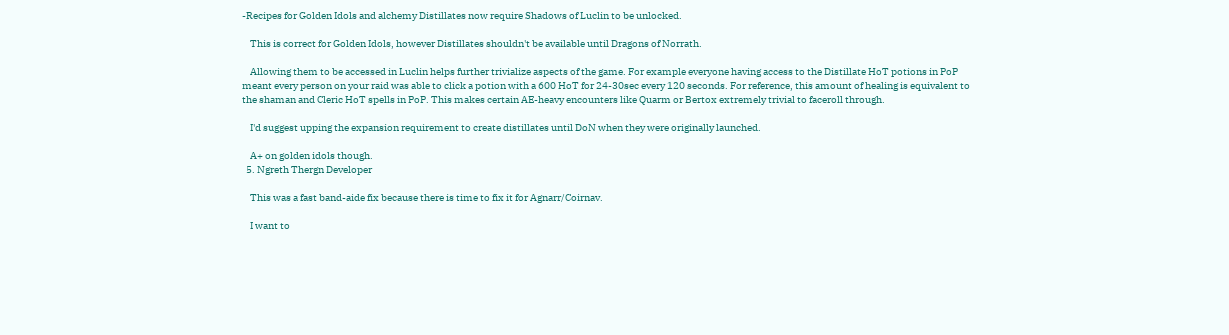-Recipes for Golden Idols and alchemy Distillates now require Shadows of Luclin to be unlocked.

    This is correct for Golden Idols, however Distillates shouldn't be available until Dragons of Norrath.

    Allowing them to be accessed in Luclin helps further trivialize aspects of the game. For example everyone having access to the Distillate HoT potions in PoP meant every person on your raid was able to click a potion with a 600 HoT for 24-30sec every 120 seconds. For reference, this amount of healing is equivalent to the shaman and Cleric HoT spells in PoP. This makes certain AE-heavy encounters like Quarm or Bertox extremely trivial to faceroll through.

    I'd suggest upping the expansion requirement to create distillates until DoN when they were originally launched.

    A+ on golden idols though.
  5. Ngreth Thergn Developer

    This was a fast band-aide fix because there is time to fix it for Agnarr/Coirnav.

    I want to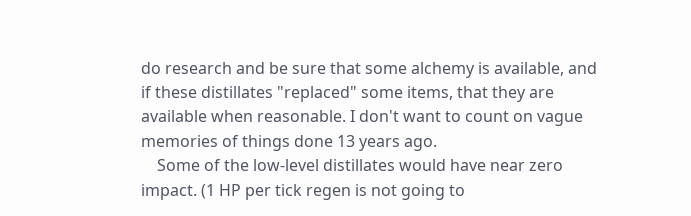do research and be sure that some alchemy is available, and if these distillates "replaced" some items, that they are available when reasonable. I don't want to count on vague memories of things done 13 years ago.
    Some of the low-level distillates would have near zero impact. (1 HP per tick regen is not going to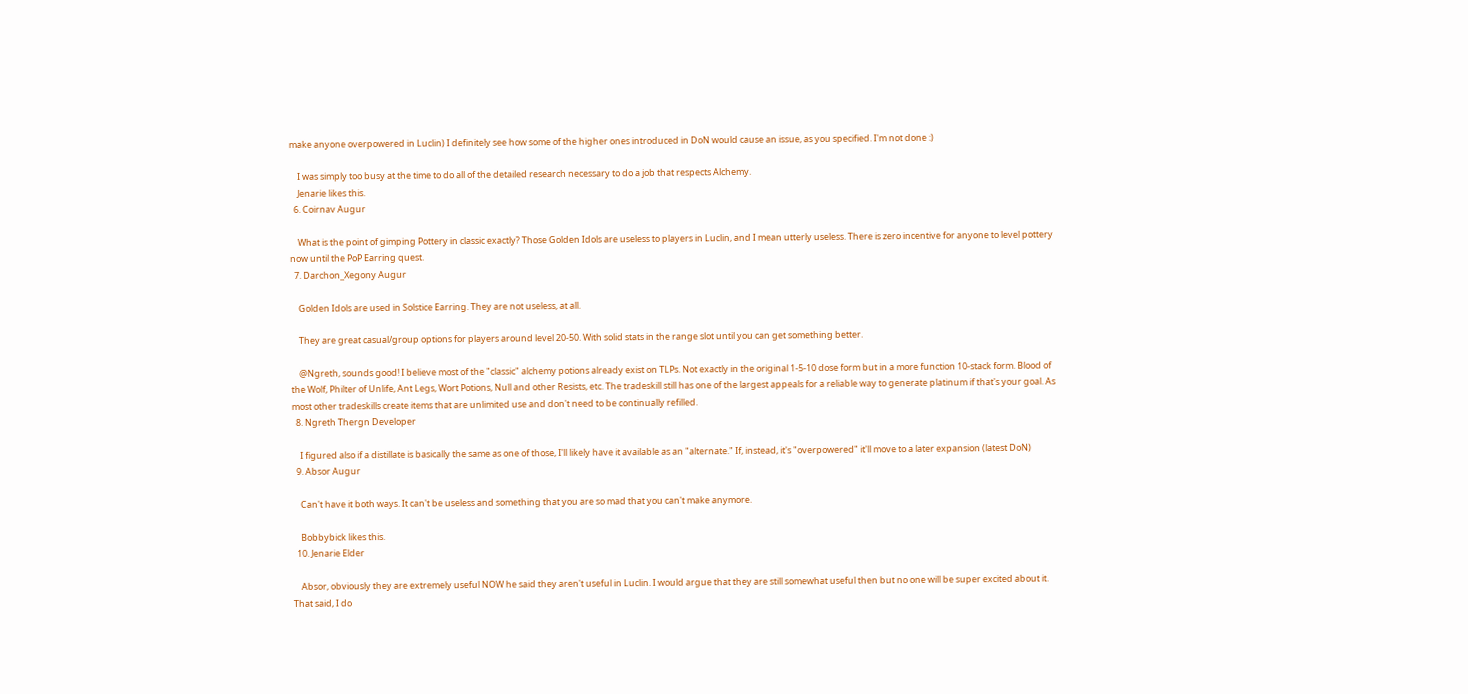make anyone overpowered in Luclin) I definitely see how some of the higher ones introduced in DoN would cause an issue, as you specified. I'm not done :)

    I was simply too busy at the time to do all of the detailed research necessary to do a job that respects Alchemy.
    Jenarie likes this.
  6. Coirnav Augur

    What is the point of gimping Pottery in classic exactly? Those Golden Idols are useless to players in Luclin, and I mean utterly useless. There is zero incentive for anyone to level pottery now until the PoP Earring quest.
  7. Darchon_Xegony Augur

    Golden Idols are used in Solstice Earring. They are not useless, at all.

    They are great casual/group options for players around level 20-50. With solid stats in the range slot until you can get something better.

    @Ngreth, sounds good! I believe most of the "classic" alchemy potions already exist on TLPs. Not exactly in the original 1-5-10 dose form but in a more function 10-stack form. Blood of the Wolf, Philter of Unlife, Ant Legs, Wort Potions, Null and other Resists, etc. The tradeskill still has one of the largest appeals for a reliable way to generate platinum if that's your goal. As most other tradeskills create items that are unlimited use and don't need to be continually refilled.
  8. Ngreth Thergn Developer

    I figured also if a distillate is basically the same as one of those, I'll likely have it available as an "alternate." If, instead, it's "overpowered" it'll move to a later expansion (latest DoN)
  9. Absor Augur

    Can't have it both ways. It can't be useless and something that you are so mad that you can't make anymore.

    Bobbybick likes this.
  10. Jenarie Elder

    Absor, obviously they are extremely useful NOW he said they aren't useful in Luclin. I would argue that they are still somewhat useful then but no one will be super excited about it. That said, I do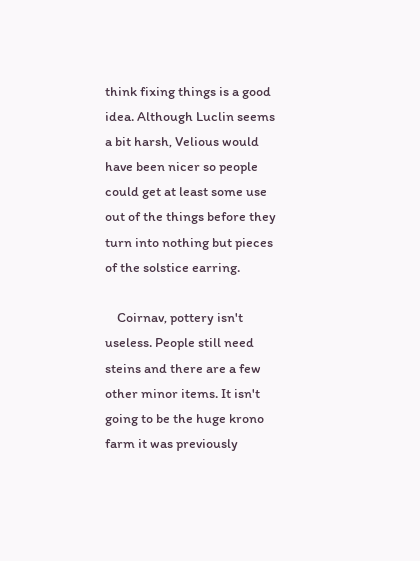think fixing things is a good idea. Although Luclin seems a bit harsh, Velious would have been nicer so people could get at least some use out of the things before they turn into nothing but pieces of the solstice earring.

    Coirnav, pottery isn't useless. People still need steins and there are a few other minor items. It isn't going to be the huge krono farm it was previously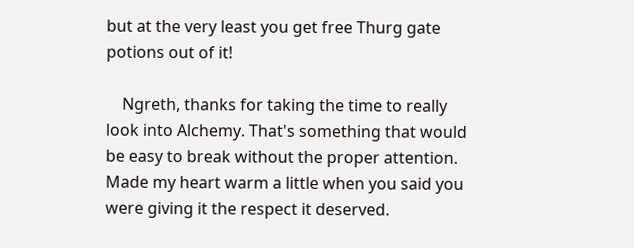but at the very least you get free Thurg gate potions out of it!

    Ngreth, thanks for taking the time to really look into Alchemy. That's something that would be easy to break without the proper attention. Made my heart warm a little when you said you were giving it the respect it deserved.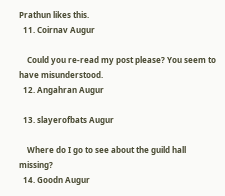Prathun likes this.
  11. Coirnav Augur

    Could you re-read my post please? You seem to have misunderstood.
  12. Angahran Augur

  13. slayerofbats Augur

    Where do I go to see about the guild hall missing?
  14. Goodn Augur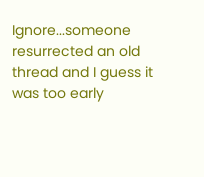Ignore...someone resurrected an old thread and I guess it was too early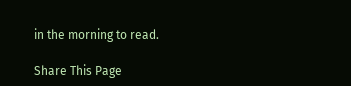in the morning to read.

Share This Page